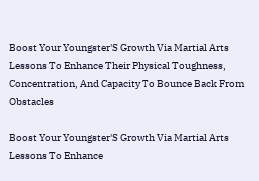Boost Your Youngster'S Growth Via Martial Arts Lessons To Enhance Their Physical Toughness, Concentration, And Capacity To Bounce Back From Obstacles

Boost Your Youngster'S Growth Via Martial Arts Lessons To Enhance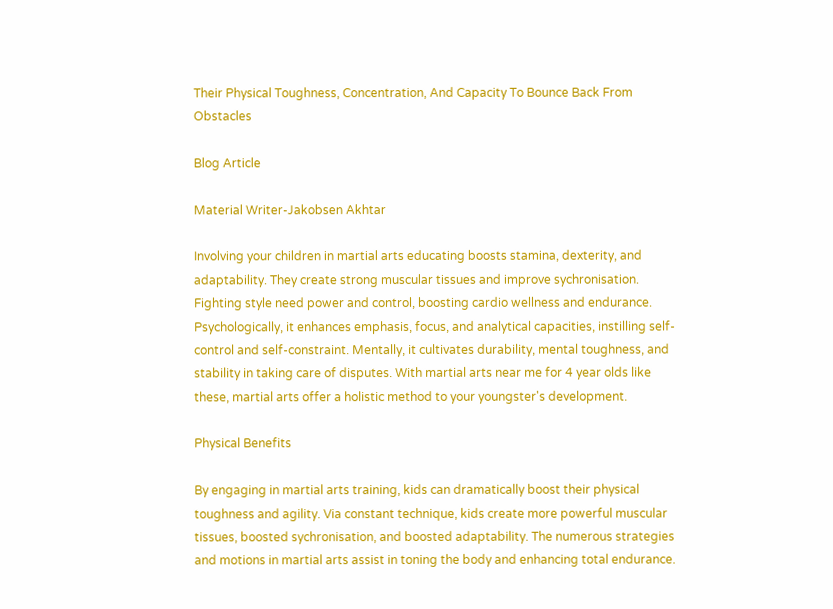Their Physical Toughness, Concentration, And Capacity To Bounce Back From Obstacles

Blog Article

Material Writer-Jakobsen Akhtar

Involving your children in martial arts educating boosts stamina, dexterity, and adaptability. They create strong muscular tissues and improve sychronisation. Fighting style need power and control, boosting cardio wellness and endurance. Psychologically, it enhances emphasis, focus, and analytical capacities, instilling self-control and self-constraint. Mentally, it cultivates durability, mental toughness, and stability in taking care of disputes. With martial arts near me for 4 year olds like these, martial arts offer a holistic method to your youngster's development.

Physical Benefits

By engaging in martial arts training, kids can dramatically boost their physical toughness and agility. Via constant technique, kids create more powerful muscular tissues, boosted sychronisation, and boosted adaptability. The numerous strategies and motions in martial arts assist in toning the body and enhancing total endurance.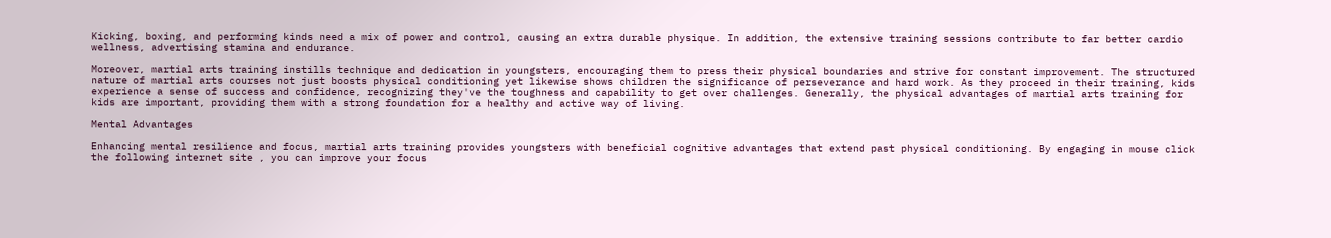Kicking, boxing, and performing kinds need a mix of power and control, causing an extra durable physique. In addition, the extensive training sessions contribute to far better cardio wellness, advertising stamina and endurance.

Moreover, martial arts training instills technique and dedication in youngsters, encouraging them to press their physical boundaries and strive for constant improvement. The structured nature of martial arts courses not just boosts physical conditioning yet likewise shows children the significance of perseverance and hard work. As they proceed in their training, kids experience a sense of success and confidence, recognizing they've the toughness and capability to get over challenges. Generally, the physical advantages of martial arts training for kids are important, providing them with a strong foundation for a healthy and active way of living.

Mental Advantages

Enhancing mental resilience and focus, martial arts training provides youngsters with beneficial cognitive advantages that extend past physical conditioning. By engaging in mouse click the following internet site , you can improve your focus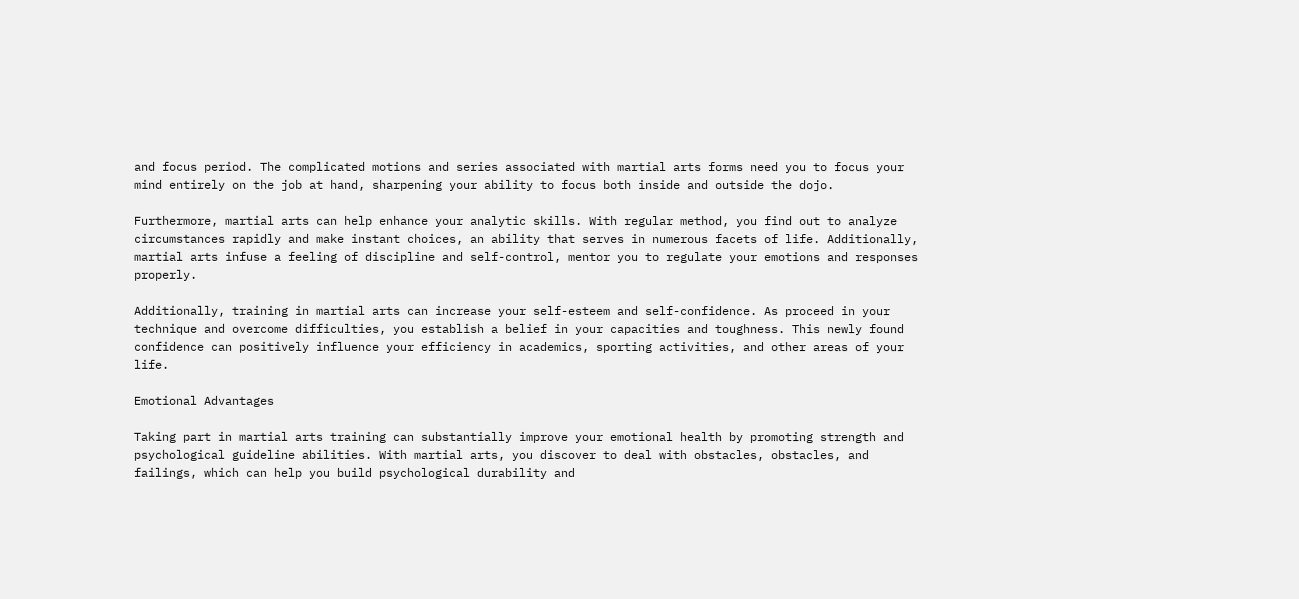and focus period. The complicated motions and series associated with martial arts forms need you to focus your mind entirely on the job at hand, sharpening your ability to focus both inside and outside the dojo.

Furthermore, martial arts can help enhance your analytic skills. With regular method, you find out to analyze circumstances rapidly and make instant choices, an ability that serves in numerous facets of life. Additionally, martial arts infuse a feeling of discipline and self-control, mentor you to regulate your emotions and responses properly.

Additionally, training in martial arts can increase your self-esteem and self-confidence. As proceed in your technique and overcome difficulties, you establish a belief in your capacities and toughness. This newly found confidence can positively influence your efficiency in academics, sporting activities, and other areas of your life.

Emotional Advantages

Taking part in martial arts training can substantially improve your emotional health by promoting strength and psychological guideline abilities. With martial arts, you discover to deal with obstacles, obstacles, and failings, which can help you build psychological durability and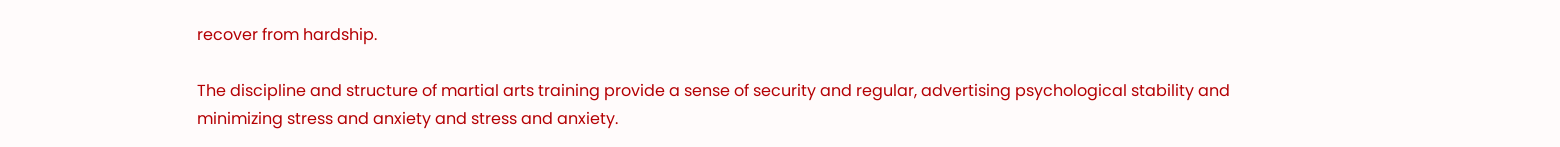recover from hardship.

The discipline and structure of martial arts training provide a sense of security and regular, advertising psychological stability and minimizing stress and anxiety and stress and anxiety.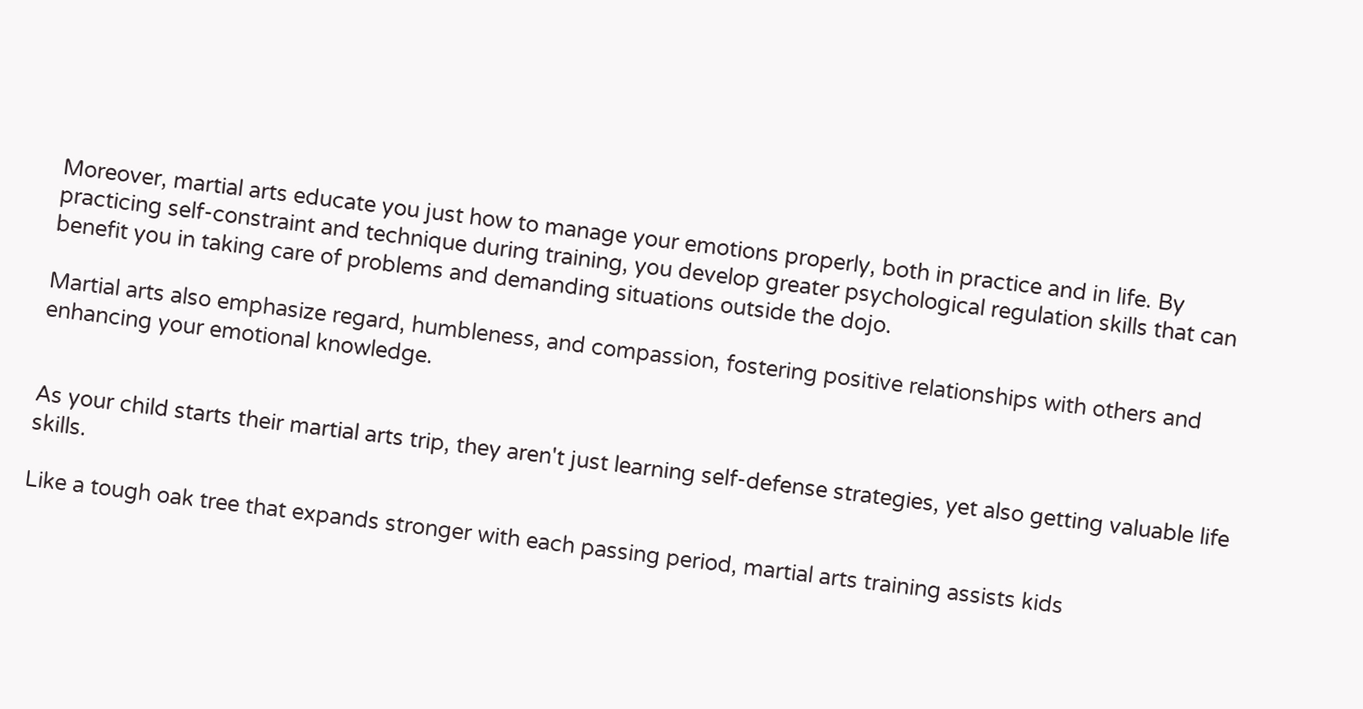Moreover, martial arts educate you just how to manage your emotions properly, both in practice and in life. By practicing self-constraint and technique during training, you develop greater psychological regulation skills that can benefit you in taking care of problems and demanding situations outside the dojo.

Martial arts also emphasize regard, humbleness, and compassion, fostering positive relationships with others and enhancing your emotional knowledge.


As your child starts their martial arts trip, they aren't just learning self-defense strategies, yet also getting valuable life skills.

Like a tough oak tree that expands stronger with each passing period, martial arts training assists kids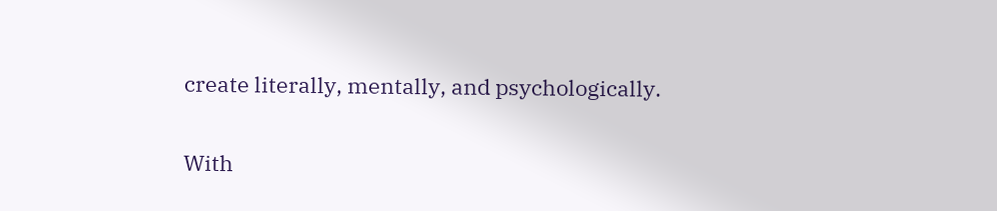create literally, mentally, and psychologically.

With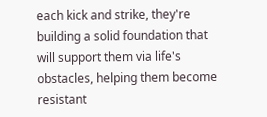each kick and strike, they're building a solid foundation that will support them via life's obstacles, helping them become resistant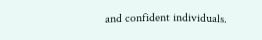and confident individuals.